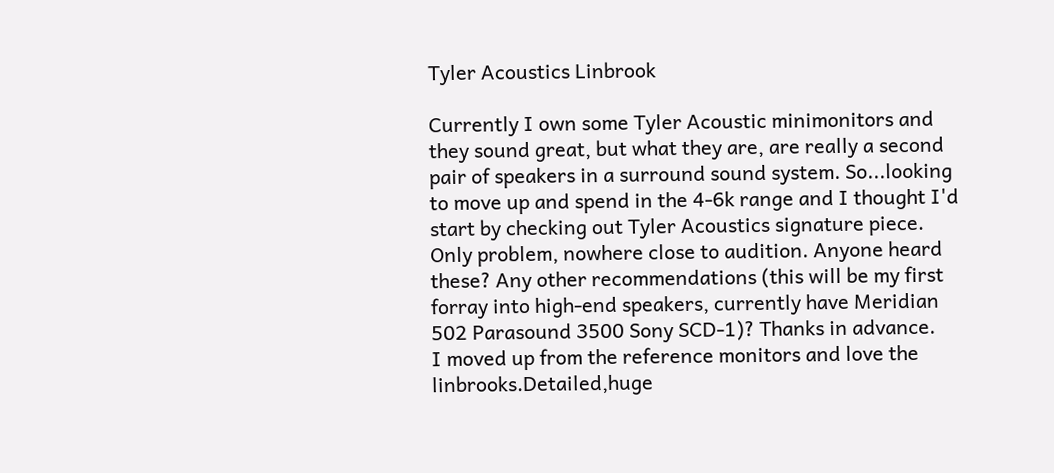Tyler Acoustics Linbrook

Currently I own some Tyler Acoustic minimonitors and they sound great, but what they are, are really a second pair of speakers in a surround sound system. So...looking to move up and spend in the 4-6k range and I thought I'd start by checking out Tyler Acoustics signature piece. Only problem, nowhere close to audition. Anyone heard these? Any other recommendations (this will be my first forray into high-end speakers, currently have Meridian 502 Parasound 3500 Sony SCD-1)? Thanks in advance.
I moved up from the reference monitors and love the linbrooks.Detailed,huge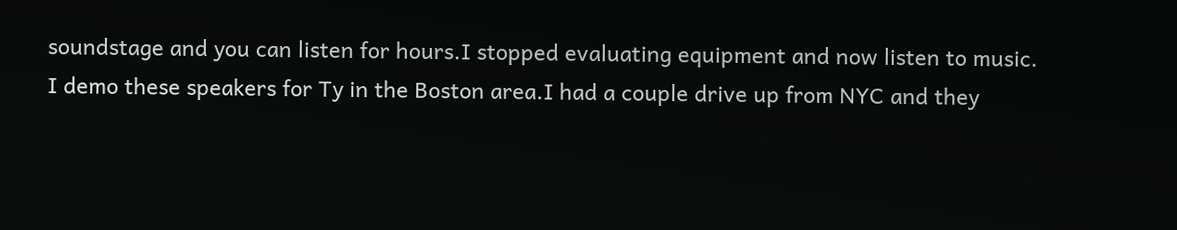soundstage and you can listen for hours.I stopped evaluating equipment and now listen to music.
I demo these speakers for Ty in the Boston area.I had a couple drive up from NYC and they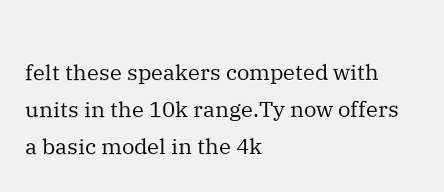felt these speakers competed with units in the 10k range.Ty now offers a basic model in the 4k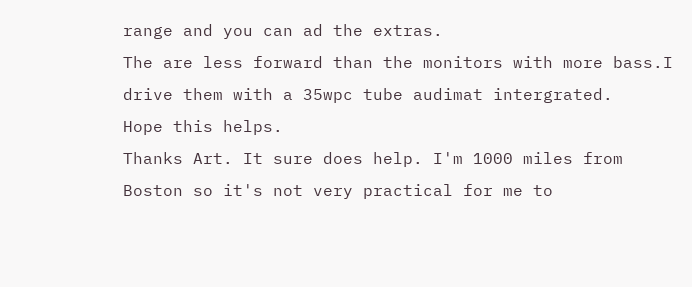range and you can ad the extras.
The are less forward than the monitors with more bass.I drive them with a 35wpc tube audimat intergrated.
Hope this helps.
Thanks Art. It sure does help. I'm 1000 miles from Boston so it's not very practical for me to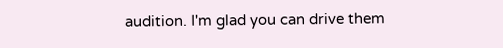audition. I'm glad you can drive them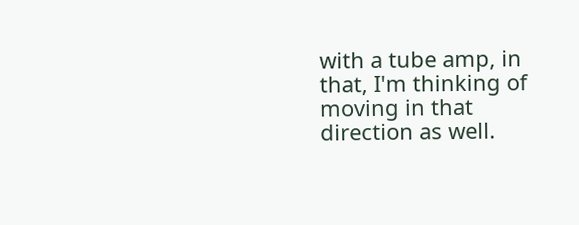with a tube amp, in that, I'm thinking of moving in that direction as well.